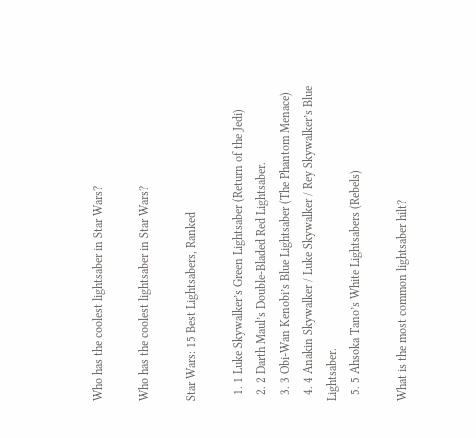Who has the coolest lightsaber in Star Wars?

Who has the coolest lightsaber in Star Wars?

Star Wars: 15 Best Lightsabers, Ranked

  1. 1 Luke Skywalker’s Green Lightsaber (Return of the Jedi)
  2. 2 Darth Maul’s Double-Bladed Red Lightsaber.
  3. 3 Obi-Wan Kenobi’s Blue Lightsaber (The Phantom Menace)
  4. 4 Anakin Skywalker / Luke Skywalker / Rey Skywalker’s Blue Lightsaber.
  5. 5 Ahsoka Tano’s White Lightsabers (Rebels)

What is the most common lightsaber hilt?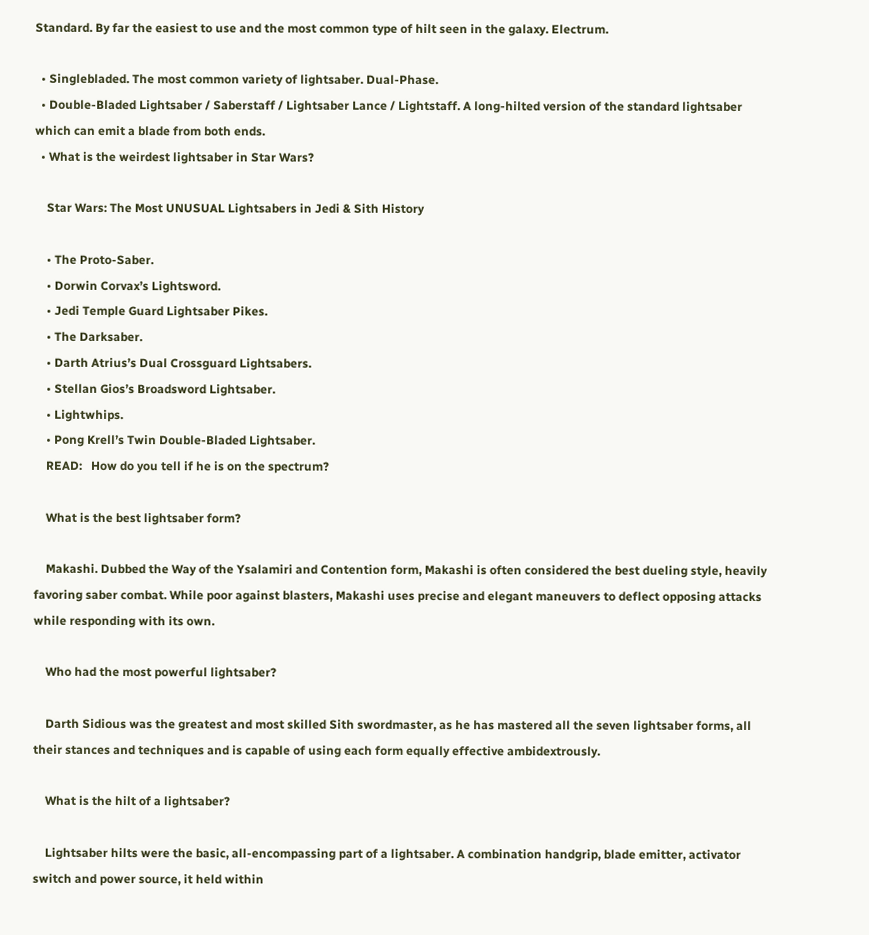Standard. By far the easiest to use and the most common type of hilt seen in the galaxy. Electrum.

  • Singlebladed. The most common variety of lightsaber. Dual-Phase.
  • Double-Bladed Lightsaber / Saberstaff / Lightsaber Lance / Lightstaff. A long-hilted version of the standard lightsaber which can emit a blade from both ends.
  • What is the weirdest lightsaber in Star Wars?

    Star Wars: The Most UNUSUAL Lightsabers in Jedi & Sith History

    • The Proto-Saber.
    • Dorwin Corvax’s Lightsword.
    • Jedi Temple Guard Lightsaber Pikes.
    • The Darksaber.
    • Darth Atrius’s Dual Crossguard Lightsabers.
    • Stellan Gios’s Broadsword Lightsaber.
    • Lightwhips.
    • Pong Krell’s Twin Double-Bladed Lightsaber.
    READ:   How do you tell if he is on the spectrum?

    What is the best lightsaber form?

    Makashi. Dubbed the Way of the Ysalamiri and Contention form, Makashi is often considered the best dueling style, heavily favoring saber combat. While poor against blasters, Makashi uses precise and elegant maneuvers to deflect opposing attacks while responding with its own.

    Who had the most powerful lightsaber?

    Darth Sidious was the greatest and most skilled Sith swordmaster, as he has mastered all the seven lightsaber forms, all their stances and techniques and is capable of using each form equally effective ambidextrously.

    What is the hilt of a lightsaber?

    Lightsaber hilts were the basic, all-encompassing part of a lightsaber. A combination handgrip, blade emitter, activator switch and power source, it held within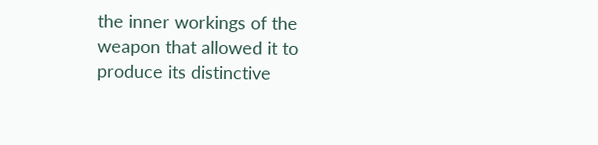the inner workings of the weapon that allowed it to produce its distinctive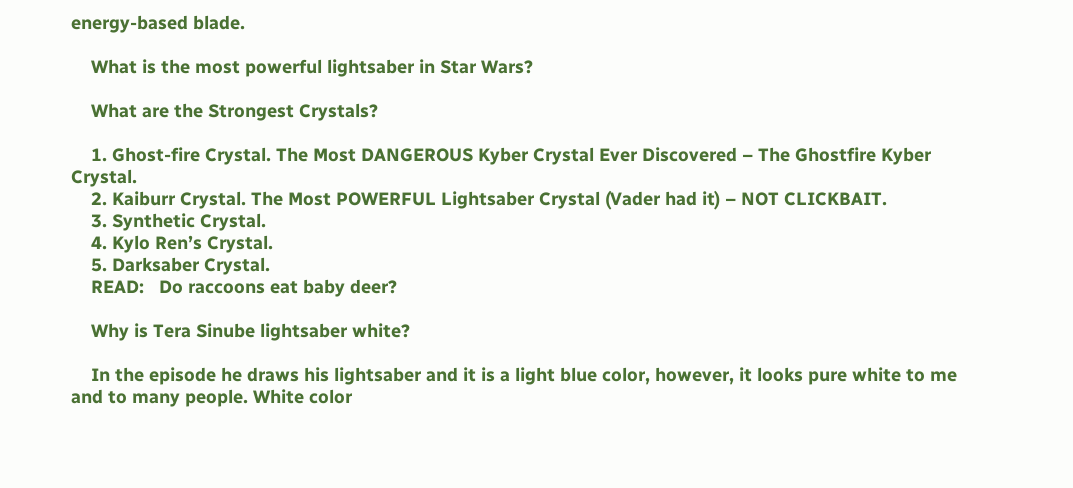energy-based blade.

    What is the most powerful lightsaber in Star Wars?

    What are the Strongest Crystals?

    1. Ghost-fire Crystal. The Most DANGEROUS Kyber Crystal Ever Discovered – The Ghostfire Kyber Crystal.
    2. Kaiburr Crystal. The Most POWERFUL Lightsaber Crystal (Vader had it) – NOT CLICKBAIT.
    3. Synthetic Crystal.
    4. Kylo Ren’s Crystal.
    5. Darksaber Crystal.
    READ:   Do raccoons eat baby deer?

    Why is Tera Sinube lightsaber white?

    In the episode he draws his lightsaber and it is a light blue color, however, it looks pure white to me and to many people. White color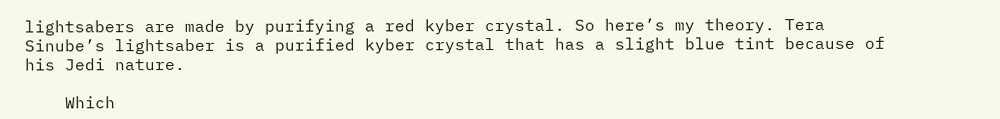lightsabers are made by purifying a red kyber crystal. So here’s my theory. Tera Sinube’s lightsaber is a purified kyber crystal that has a slight blue tint because of his Jedi nature.

    Which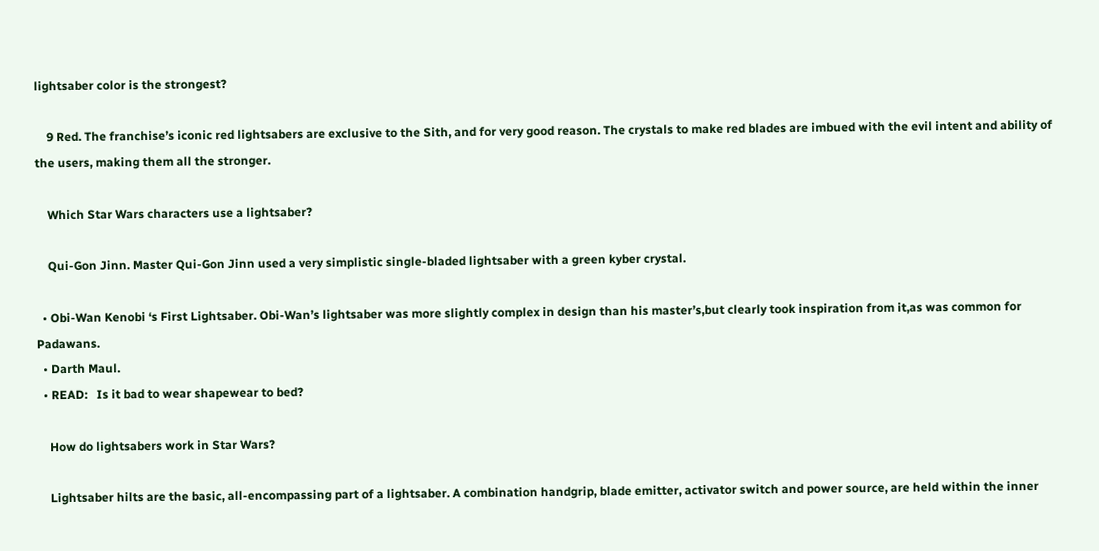lightsaber color is the strongest?

    9 Red. The franchise’s iconic red lightsabers are exclusive to the Sith, and for very good reason. The crystals to make red blades are imbued with the evil intent and ability of the users, making them all the stronger.

    Which Star Wars characters use a lightsaber?

    Qui-Gon Jinn. Master Qui-Gon Jinn used a very simplistic single-bladed lightsaber with a green kyber crystal.

  • Obi-Wan Kenobi ‘s First Lightsaber. Obi-Wan’s lightsaber was more slightly complex in design than his master’s,but clearly took inspiration from it,as was common for Padawans.
  • Darth Maul.
  • READ:   Is it bad to wear shapewear to bed?

    How do lightsabers work in Star Wars?

    Lightsaber hilts are the basic, all-encompassing part of a lightsaber. A combination handgrip, blade emitter, activator switch and power source, are held within the inner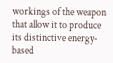workings of the weapon that allow it to produce its distinctive energy-based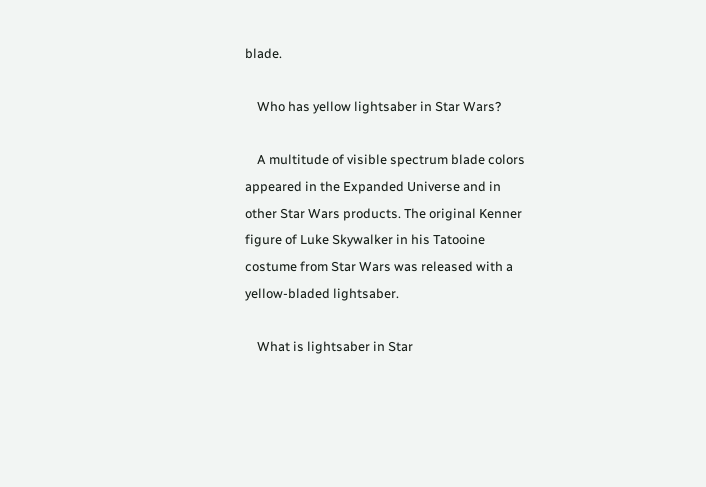blade.

    Who has yellow lightsaber in Star Wars?

    A multitude of visible spectrum blade colors appeared in the Expanded Universe and in other Star Wars products. The original Kenner figure of Luke Skywalker in his Tatooine costume from Star Wars was released with a yellow-bladed lightsaber.

    What is lightsaber in Star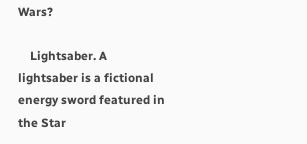Wars?

    Lightsaber. A lightsaber is a fictional energy sword featured in the Star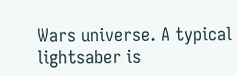Wars universe. A typical lightsaber is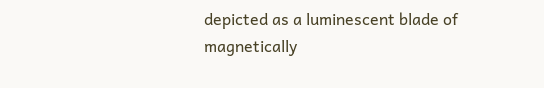depicted as a luminescent blade of magnetically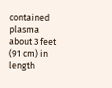contained plasma about 3 feet (91 cm) in length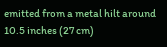emitted from a metal hilt around 10.5 inches (27 cm)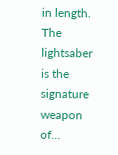in length. The lightsaber is the signature weapon of…